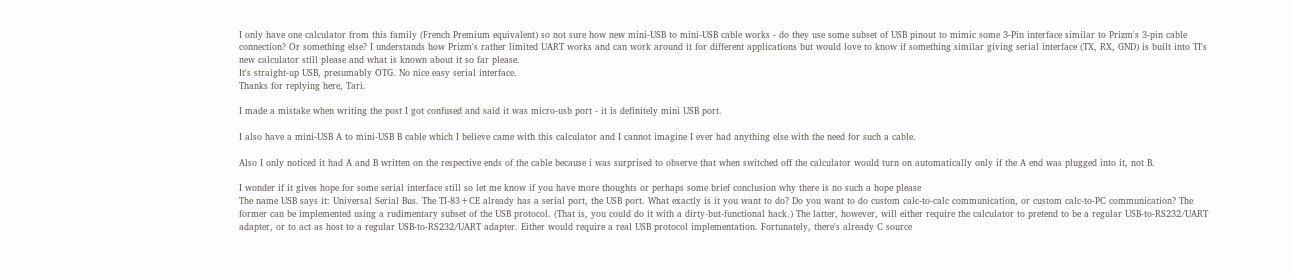I only have one calculator from this family (French Premium equivalent) so not sure how new mini-USB to mini-USB cable works - do they use some subset of USB pinout to mimic some 3-Pin interface similar to Prizm's 3-pin cable connection? Or something else? I understands how Prizm's rather limited UART works and can work around it for different applications but would love to know if something similar giving serial interface (TX, RX, GND) is built into TI's new calculator still please and what is known about it so far please.
It's straight-up USB, presumably OTG. No nice easy serial interface.
Thanks for replying here, Tari.

I made a mistake when writing the post I got confused and said it was micro-usb port - it is definitely mini USB port.

I also have a mini-USB A to mini-USB B cable which I believe came with this calculator and I cannot imagine I ever had anything else with the need for such a cable.

Also I only noticed it had A and B written on the respective ends of the cable because i was surprised to observe that when switched off the calculator would turn on automatically only if the A end was plugged into it, not B.

I wonder if it gives hope for some serial interface still so let me know if you have more thoughts or perhaps some brief conclusion why there is no such a hope please
The name USB says it: Universal Serial Bus. The TI-83+CE already has a serial port, the USB port. What exactly is it you want to do? Do you want to do custom calc-to-calc communication, or custom calc-to-PC communication? The former can be implemented using a rudimentary subset of the USB protocol. (That is, you could do it with a dirty-but-functional hack.) The latter, however, will either require the calculator to pretend to be a regular USB-to-RS232/UART adapter, or to act as host to a regular USB-to-RS232/UART adapter. Either would require a real USB protocol implementation. Fortunately, there's already C source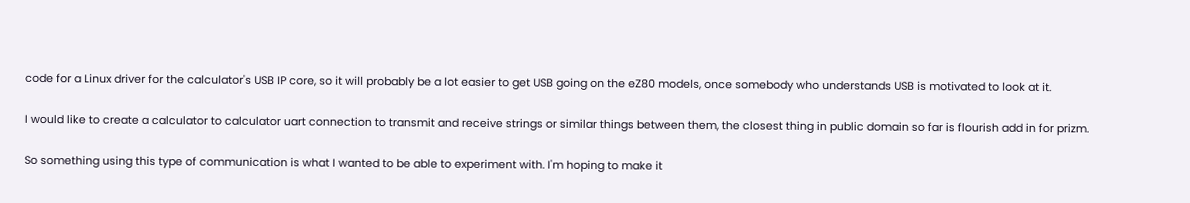code for a Linux driver for the calculator's USB IP core, so it will probably be a lot easier to get USB going on the eZ80 models, once somebody who understands USB is motivated to look at it.

I would like to create a calculator to calculator uart connection to transmit and receive strings or similar things between them, the closest thing in public domain so far is flourish add in for prizm.

So something using this type of communication is what I wanted to be able to experiment with. I'm hoping to make it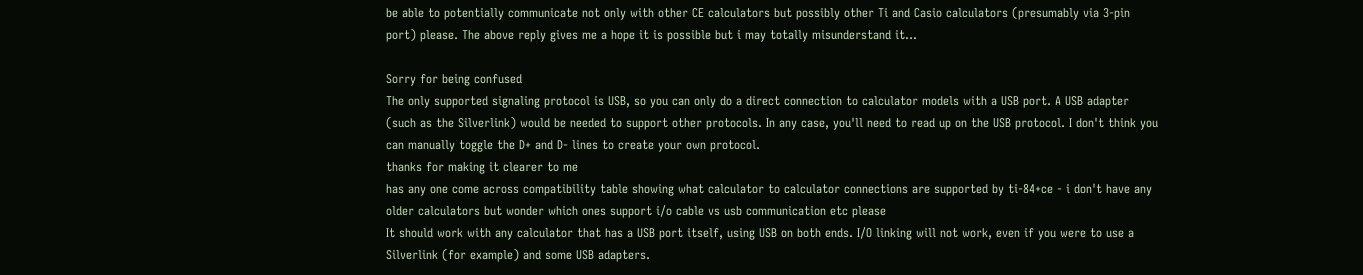be able to potentially communicate not only with other CE calculators but possibly other Ti and Casio calculators (presumably via 3-pin port) please. The above reply gives me a hope it is possible but i may totally misunderstand it...

Sorry for being confused
The only supported signaling protocol is USB, so you can only do a direct connection to calculator models with a USB port. A USB adapter (such as the Silverlink) would be needed to support other protocols. In any case, you'll need to read up on the USB protocol. I don't think you can manually toggle the D+ and D- lines to create your own protocol.
thanks for making it clearer to me
has any one come across compatibility table showing what calculator to calculator connections are supported by ti-84+ce - i don't have any older calculators but wonder which ones support i/o cable vs usb communication etc please
It should work with any calculator that has a USB port itself, using USB on both ends. I/O linking will not work, even if you were to use a Silverlink (for example) and some USB adapters.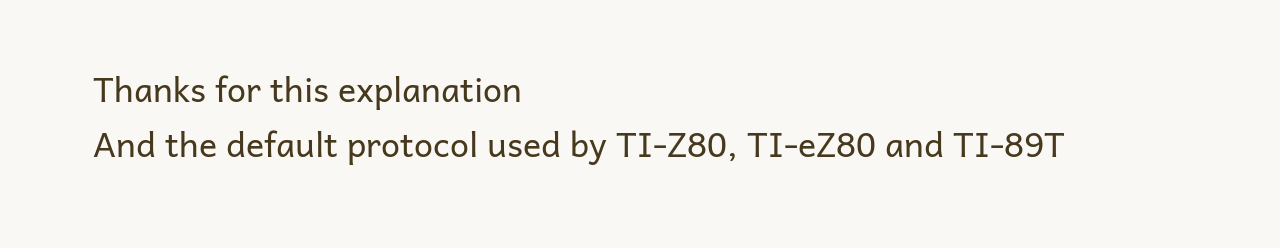Thanks for this explanation
And the default protocol used by TI-Z80, TI-eZ80 and TI-89T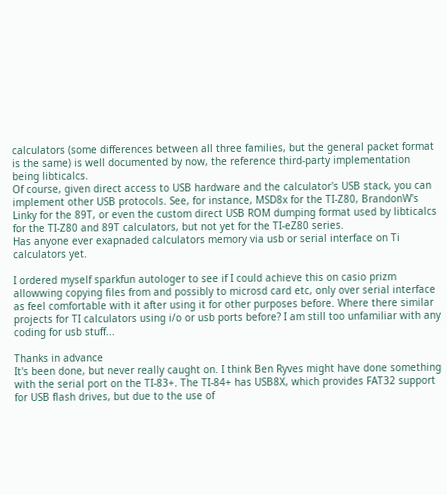calculators (some differences between all three families, but the general packet format is the same) is well documented by now, the reference third-party implementation being libticalcs.
Of course, given direct access to USB hardware and the calculator's USB stack, you can implement other USB protocols. See, for instance, MSD8x for the TI-Z80, BrandonW's Linky for the 89T, or even the custom direct USB ROM dumping format used by libticalcs for the TI-Z80 and 89T calculators, but not yet for the TI-eZ80 series.
Has anyone ever exapnaded calculators memory via usb or serial interface on Ti calculators yet.

I ordered myself sparkfun autologer to see if I could achieve this on casio prizm allowwing copying files from and possibly to microsd card etc, only over serial interface as feel comfortable with it after using it for other purposes before. Where there similar projects for TI calculators using i/o or usb ports before? I am still too unfamiliar with any coding for usb stuff...

Thanks in advance
It's been done, but never really caught on. I think Ben Ryves might have done something with the serial port on the TI-83+. The TI-84+ has USB8X, which provides FAT32 support for USB flash drives, but due to the use of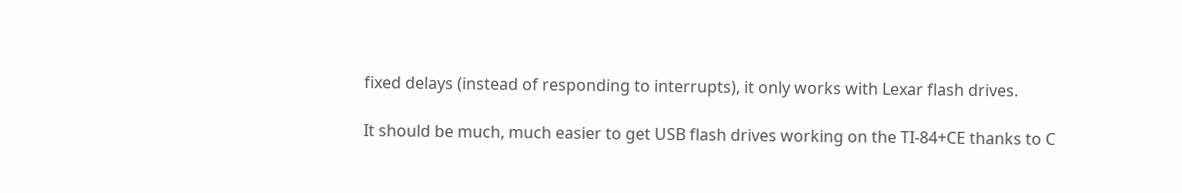fixed delays (instead of responding to interrupts), it only works with Lexar flash drives.

It should be much, much easier to get USB flash drives working on the TI-84+CE thanks to C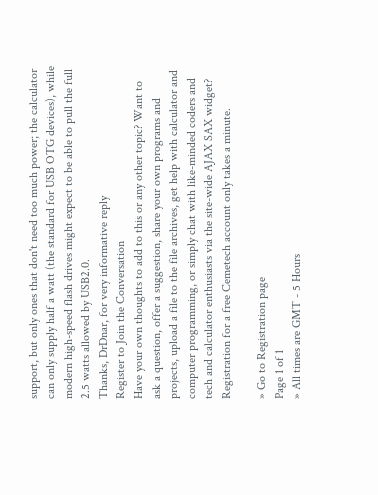support, but only ones that don't need too much power; the calculator can only supply half a watt (the standard for USB OTG devices), while modern high-speed flash drives might expect to be able to pull the full 2.5 watts allowed by USB2.0.
Thanks, DrDnar, for very informative reply
Register to Join the Conversation
Have your own thoughts to add to this or any other topic? Want to ask a question, offer a suggestion, share your own programs and projects, upload a file to the file archives, get help with calculator and computer programming, or simply chat with like-minded coders and tech and calculator enthusiasts via the site-wide AJAX SAX widget? Registration for a free Cemetech account only takes a minute.

» Go to Registration page
Page 1 of 1
» All times are GMT - 5 Hours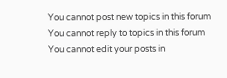You cannot post new topics in this forum
You cannot reply to topics in this forum
You cannot edit your posts in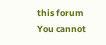this forum
You cannot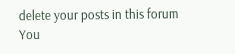delete your posts in this forum
You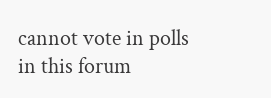cannot vote in polls in this forum